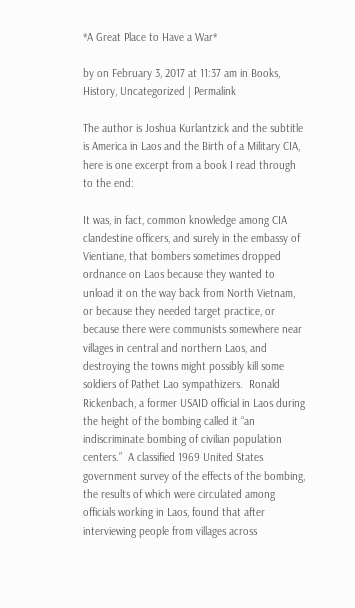*A Great Place to Have a War*

by on February 3, 2017 at 11:37 am in Books, History, Uncategorized | Permalink

The author is Joshua Kurlantzick and the subtitle is America in Laos and the Birth of a Military CIA, here is one excerpt from a book I read through to the end:

It was, in fact, common knowledge among CIA clandestine officers, and surely in the embassy of Vientiane, that bombers sometimes dropped ordnance on Laos because they wanted to unload it on the way back from North Vietnam, or because they needed target practice, or because there were communists somewhere near villages in central and northern Laos, and destroying the towns might possibly kill some soldiers of Pathet Lao sympathizers.  Ronald Rickenbach, a former USAID official in Laos during the height of the bombing called it “an indiscriminate bombing of civilian population centers.”  A classified 1969 United States government survey of the effects of the bombing, the results of which were circulated among officials working in Laos, found that after interviewing people from villages across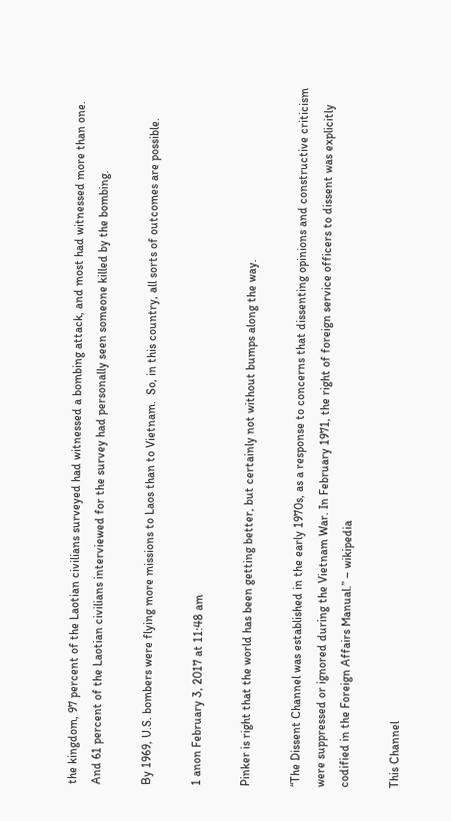the kingdom, 97 percent of the Laotian civilians surveyed had witnessed a bombing attack, and most had witnessed more than one.  And 61 percent of the Laotian civilians interviewed for the survey had personally seen someone killed by the bombing.

By 1969, U.S. bombers were flying more missions to Laos than to Vietnam.  So, in this country, all sorts of outcomes are possible.

1 anon February 3, 2017 at 11:48 am

Pinker is right that the world has been getting better, but certainly not without bumps along the way.

“The Dissent Channel was established in the early 1970s, as a response to concerns that dissenting opinions and constructive criticism were suppressed or ignored during the Vietnam War. In February 1971, the right of foreign service officers to dissent was explicitly codified in the Foreign Affairs Manual.” – wikipedia

This Channel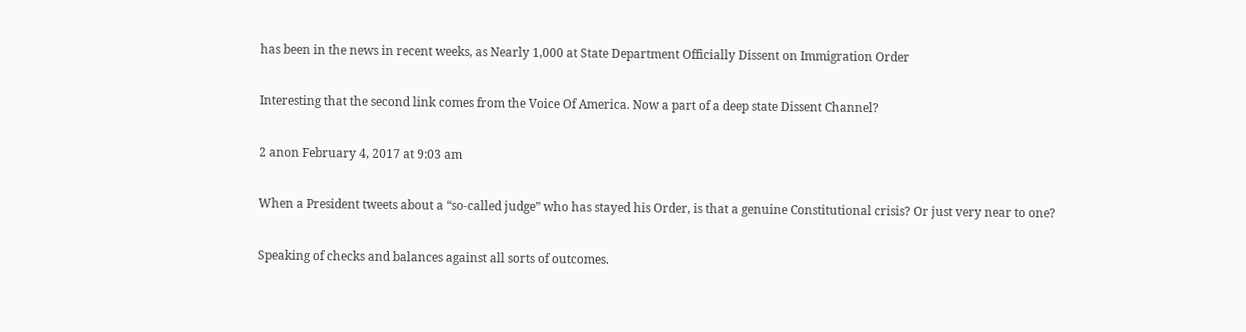has been in the news in recent weeks, as Nearly 1,000 at State Department Officially Dissent on Immigration Order

Interesting that the second link comes from the Voice Of America. Now a part of a deep state Dissent Channel?

2 anon February 4, 2017 at 9:03 am

When a President tweets about a “so-called judge” who has stayed his Order, is that a genuine Constitutional crisis? Or just very near to one?

Speaking of checks and balances against all sorts of outcomes.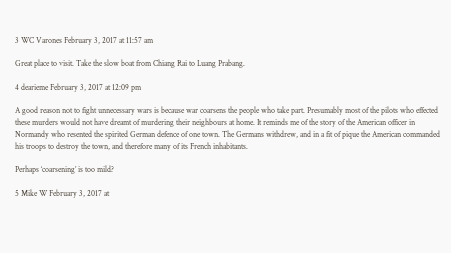3 WC Varones February 3, 2017 at 11:57 am

Great place to visit. Take the slow boat from Chiang Rai to Luang Prabang.

4 dearieme February 3, 2017 at 12:09 pm

A good reason not to fight unnecessary wars is because war coarsens the people who take part. Presumably most of the pilots who effected these murders would not have dreamt of murdering their neighbours at home. It reminds me of the story of the American officer in Normandy who resented the spirited German defence of one town. The Germans withdrew, and in a fit of pique the American commanded his troops to destroy the town, and therefore many of its French inhabitants.

Perhaps ‘coarsening’ is too mild?

5 Mike W February 3, 2017 at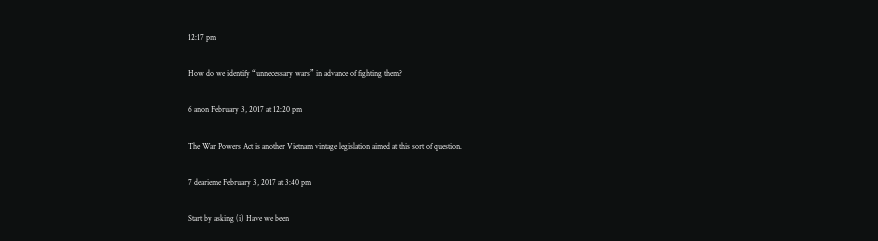12:17 pm

How do we identify “unnecessary wars” in advance of fighting them?

6 anon February 3, 2017 at 12:20 pm

The War Powers Act is another Vietnam vintage legislation aimed at this sort of question.

7 dearieme February 3, 2017 at 3:40 pm

Start by asking (i) Have we been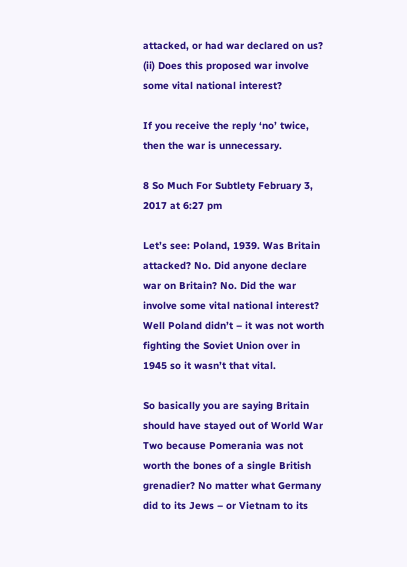attacked, or had war declared on us? (ii) Does this proposed war involve some vital national interest?

If you receive the reply ‘no’ twice, then the war is unnecessary.

8 So Much For Subtlety February 3, 2017 at 6:27 pm

Let’s see: Poland, 1939. Was Britain attacked? No. Did anyone declare war on Britain? No. Did the war involve some vital national interest? Well Poland didn’t – it was not worth fighting the Soviet Union over in 1945 so it wasn’t that vital.

So basically you are saying Britain should have stayed out of World War Two because Pomerania was not worth the bones of a single British grenadier? No matter what Germany did to its Jews – or Vietnam to its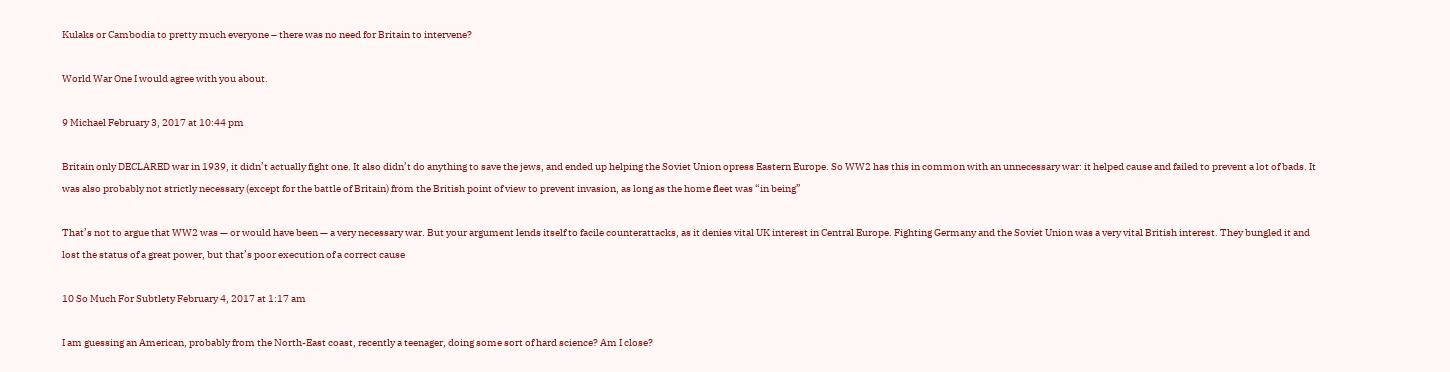Kulaks or Cambodia to pretty much everyone – there was no need for Britain to intervene?

World War One I would agree with you about.

9 Michael February 3, 2017 at 10:44 pm

Britain only DECLARED war in 1939, it didn’t actually fight one. It also didn’t do anything to save the jews, and ended up helping the Soviet Union opress Eastern Europe. So WW2 has this in common with an unnecessary war: it helped cause and failed to prevent a lot of bads. It was also probably not strictly necessary (except for the battle of Britain) from the British point of view to prevent invasion, as long as the home fleet was “in being”

That’s not to argue that WW2 was — or would have been — a very necessary war. But your argument lends itself to facile counterattacks, as it denies vital UK interest in Central Europe. Fighting Germany and the Soviet Union was a very vital British interest. They bungled it and lost the status of a great power, but that’s poor execution of a correct cause

10 So Much For Subtlety February 4, 2017 at 1:17 am

I am guessing an American, probably from the North-East coast, recently a teenager, doing some sort of hard science? Am I close?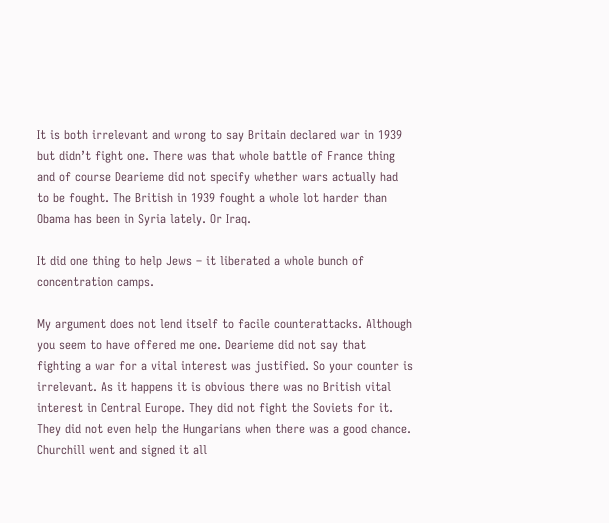It is both irrelevant and wrong to say Britain declared war in 1939 but didn’t fight one. There was that whole battle of France thing and of course Dearieme did not specify whether wars actually had to be fought. The British in 1939 fought a whole lot harder than Obama has been in Syria lately. Or Iraq.

It did one thing to help Jews – it liberated a whole bunch of concentration camps.

My argument does not lend itself to facile counterattacks. Although you seem to have offered me one. Dearieme did not say that fighting a war for a vital interest was justified. So your counter is irrelevant. As it happens it is obvious there was no British vital interest in Central Europe. They did not fight the Soviets for it. They did not even help the Hungarians when there was a good chance. Churchill went and signed it all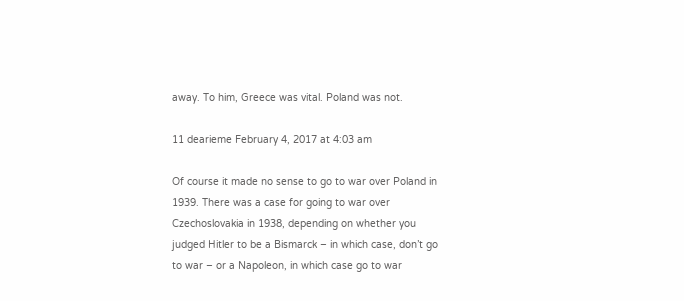away. To him, Greece was vital. Poland was not.

11 dearieme February 4, 2017 at 4:03 am

Of course it made no sense to go to war over Poland in 1939. There was a case for going to war over Czechoslovakia in 1938, depending on whether you judged Hitler to be a Bismarck – in which case, don’t go to war – or a Napoleon, in which case go to war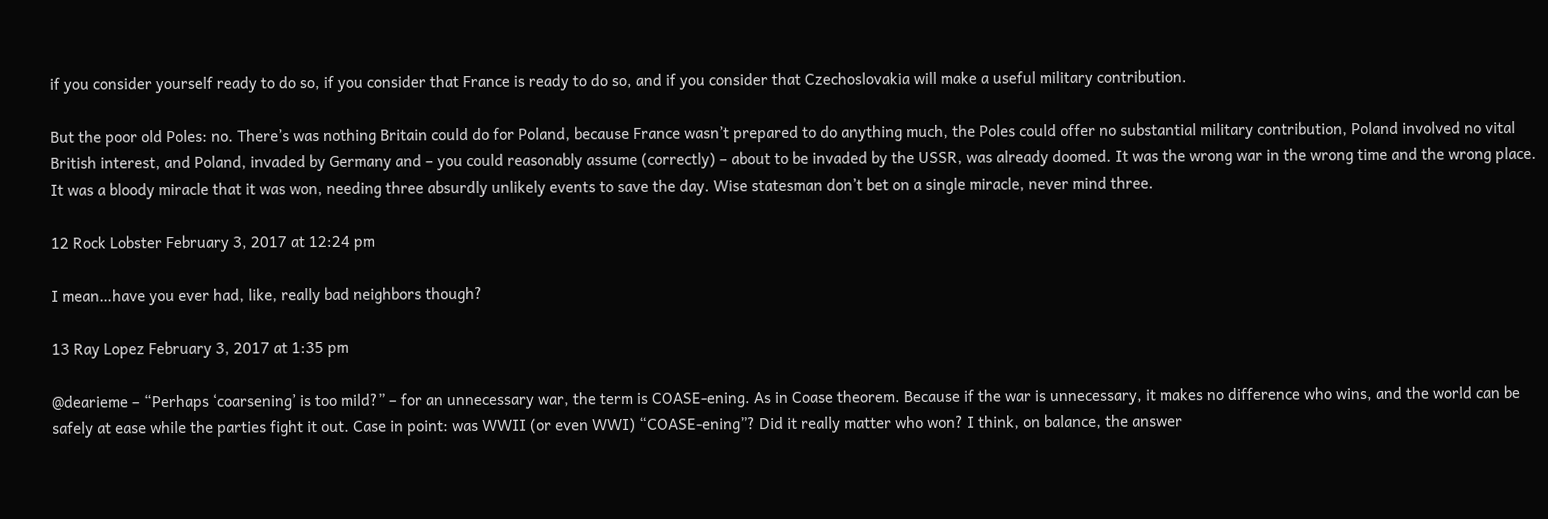if you consider yourself ready to do so, if you consider that France is ready to do so, and if you consider that Czechoslovakia will make a useful military contribution.

But the poor old Poles: no. There’s was nothing Britain could do for Poland, because France wasn’t prepared to do anything much, the Poles could offer no substantial military contribution, Poland involved no vital British interest, and Poland, invaded by Germany and – you could reasonably assume (correctly) – about to be invaded by the USSR, was already doomed. It was the wrong war in the wrong time and the wrong place. It was a bloody miracle that it was won, needing three absurdly unlikely events to save the day. Wise statesman don’t bet on a single miracle, never mind three.

12 Rock Lobster February 3, 2017 at 12:24 pm

I mean…have you ever had, like, really bad neighbors though?

13 Ray Lopez February 3, 2017 at 1:35 pm

@dearieme – “Perhaps ‘coarsening’ is too mild?” – for an unnecessary war, the term is COASE-ening. As in Coase theorem. Because if the war is unnecessary, it makes no difference who wins, and the world can be safely at ease while the parties fight it out. Case in point: was WWII (or even WWI) “COASE-ening”? Did it really matter who won? I think, on balance, the answer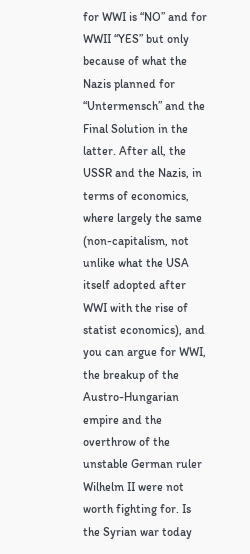for WWI is “NO” and for WWII “YES” but only because of what the Nazis planned for “Untermensch” and the Final Solution in the latter. After all, the USSR and the Nazis, in terms of economics, where largely the same (non-capitalism, not unlike what the USA itself adopted after WWI with the rise of statist economics), and you can argue for WWI, the breakup of the Austro-Hungarian empire and the overthrow of the unstable German ruler Wilhelm II were not worth fighting for. Is the Syrian war today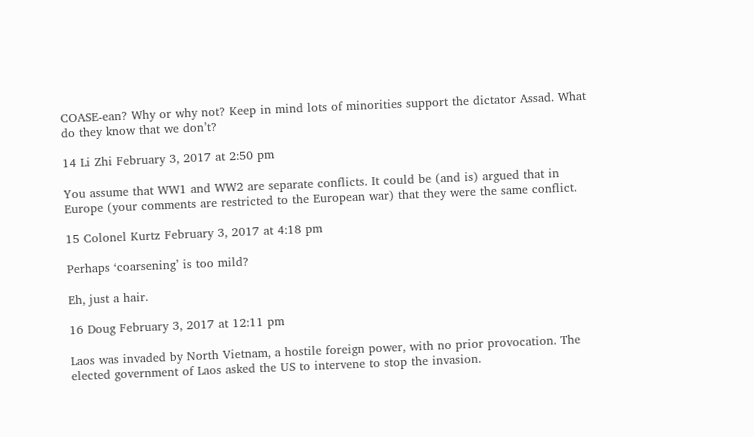COASE-ean? Why or why not? Keep in mind lots of minorities support the dictator Assad. What do they know that we don’t?

14 Li Zhi February 3, 2017 at 2:50 pm

You assume that WW1 and WW2 are separate conflicts. It could be (and is) argued that in Europe (your comments are restricted to the European war) that they were the same conflict.

15 Colonel Kurtz February 3, 2017 at 4:18 pm

Perhaps ‘coarsening’ is too mild?

Eh, just a hair.

16 Doug February 3, 2017 at 12:11 pm

Laos was invaded by North Vietnam, a hostile foreign power, with no prior provocation. The elected government of Laos asked the US to intervene to stop the invasion.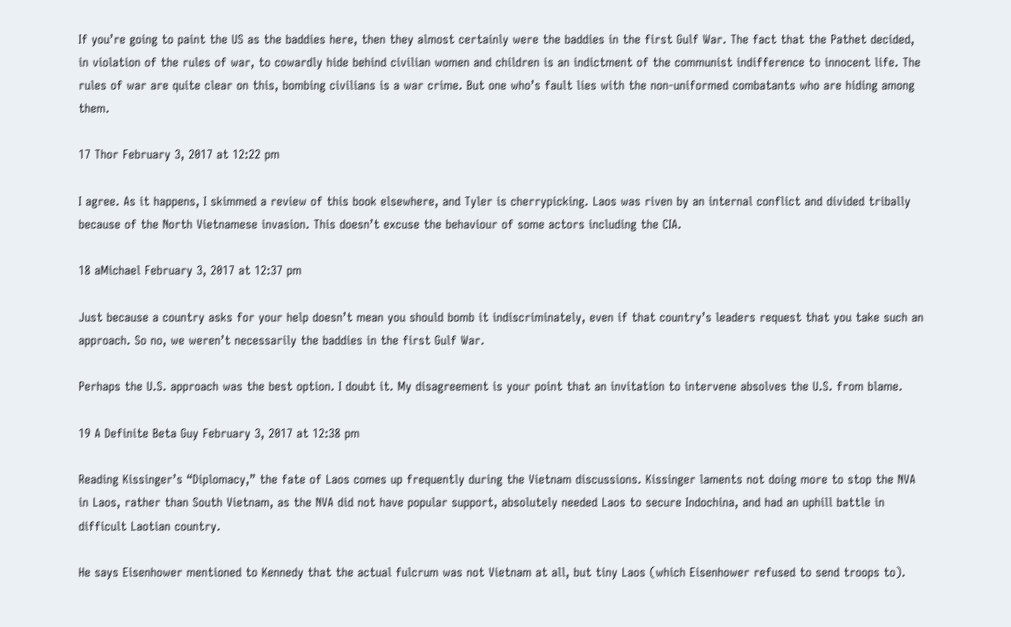If you’re going to paint the US as the baddies here, then they almost certainly were the baddies in the first Gulf War. The fact that the Pathet decided, in violation of the rules of war, to cowardly hide behind civilian women and children is an indictment of the communist indifference to innocent life. The rules of war are quite clear on this, bombing civilians is a war crime. But one who’s fault lies with the non-uniformed combatants who are hiding among them.

17 Thor February 3, 2017 at 12:22 pm

I agree. As it happens, I skimmed a review of this book elsewhere, and Tyler is cherrypicking. Laos was riven by an internal conflict and divided tribally because of the North Vietnamese invasion. This doesn’t excuse the behaviour of some actors including the CIA.

18 aMichael February 3, 2017 at 12:37 pm

Just because a country asks for your help doesn’t mean you should bomb it indiscriminately, even if that country’s leaders request that you take such an approach. So no, we weren’t necessarily the baddies in the first Gulf War.

Perhaps the U.S. approach was the best option. I doubt it. My disagreement is your point that an invitation to intervene absolves the U.S. from blame.

19 A Definite Beta Guy February 3, 2017 at 12:38 pm

Reading Kissinger’s “Diplomacy,” the fate of Laos comes up frequently during the Vietnam discussions. Kissinger laments not doing more to stop the NVA in Laos, rather than South Vietnam, as the NVA did not have popular support, absolutely needed Laos to secure Indochina, and had an uphill battle in difficult Laotian country.

He says Eisenhower mentioned to Kennedy that the actual fulcrum was not Vietnam at all, but tiny Laos (which Eisenhower refused to send troops to).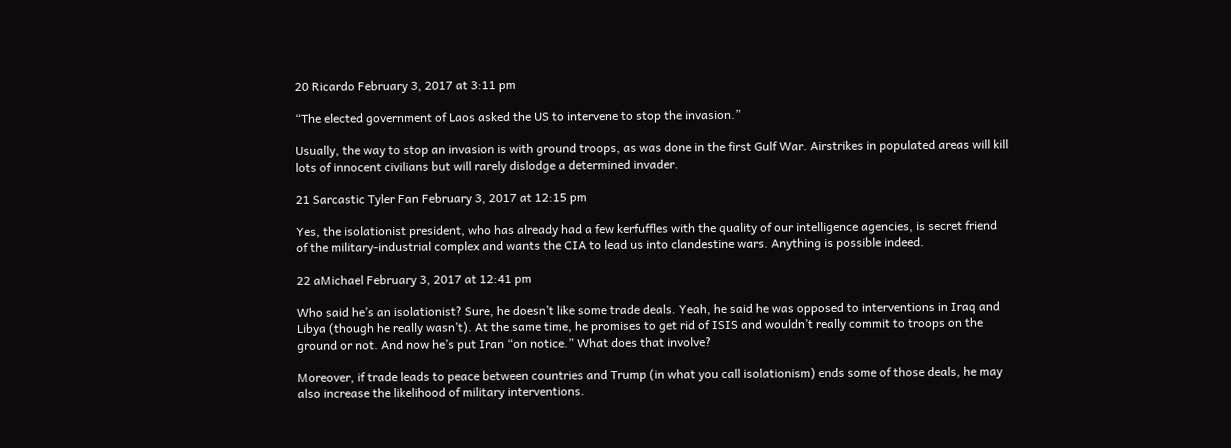20 Ricardo February 3, 2017 at 3:11 pm

“The elected government of Laos asked the US to intervene to stop the invasion.”

Usually, the way to stop an invasion is with ground troops, as was done in the first Gulf War. Airstrikes in populated areas will kill lots of innocent civilians but will rarely dislodge a determined invader.

21 Sarcastic Tyler Fan February 3, 2017 at 12:15 pm

Yes, the isolationist president, who has already had a few kerfuffles with the quality of our intelligence agencies, is secret friend of the military-industrial complex and wants the CIA to lead us into clandestine wars. Anything is possible indeed.

22 aMichael February 3, 2017 at 12:41 pm

Who said he’s an isolationist? Sure, he doesn’t like some trade deals. Yeah, he said he was opposed to interventions in Iraq and Libya (though he really wasn’t). At the same time, he promises to get rid of ISIS and wouldn’t really commit to troops on the ground or not. And now he’s put Iran “on notice.” What does that involve?

Moreover, if trade leads to peace between countries and Trump (in what you call isolationism) ends some of those deals, he may also increase the likelihood of military interventions.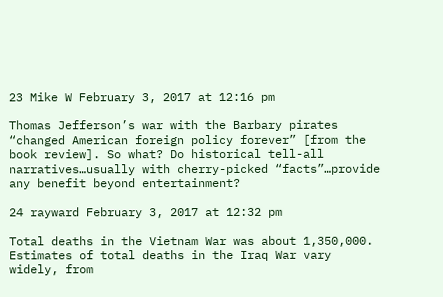23 Mike W February 3, 2017 at 12:16 pm

Thomas Jefferson’s war with the Barbary pirates “changed American foreign policy forever” [from the book review]. So what? Do historical tell-all narratives…usually with cherry-picked “facts”…provide any benefit beyond entertainment?

24 rayward February 3, 2017 at 12:32 pm

Total deaths in the Vietnam War was about 1,350,000. Estimates of total deaths in the Iraq War vary widely, from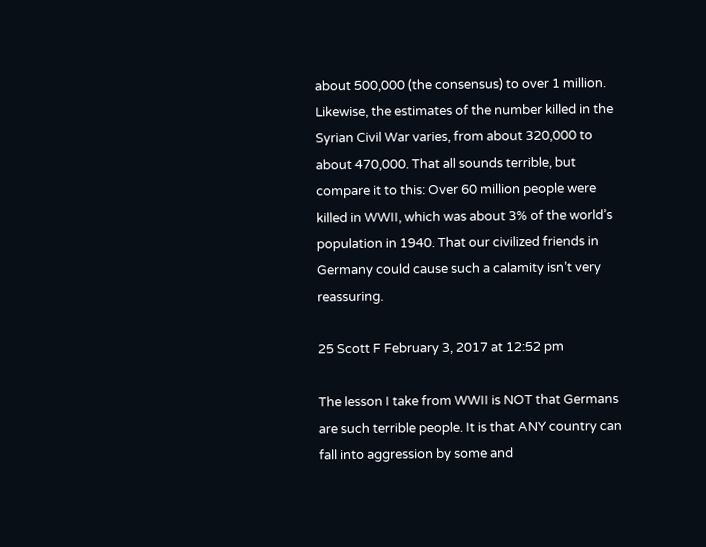about 500,000 (the consensus) to over 1 million. Likewise, the estimates of the number killed in the Syrian Civil War varies, from about 320,000 to about 470,000. That all sounds terrible, but compare it to this: Over 60 million people were killed in WWII, which was about 3% of the world’s population in 1940. That our civilized friends in Germany could cause such a calamity isn’t very reassuring.

25 Scott F February 3, 2017 at 12:52 pm

The lesson I take from WWII is NOT that Germans are such terrible people. It is that ANY country can fall into aggression by some and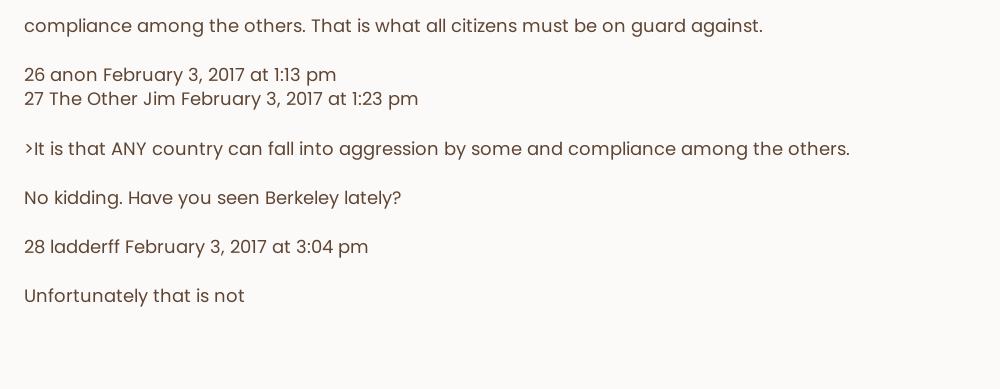compliance among the others. That is what all citizens must be on guard against.

26 anon February 3, 2017 at 1:13 pm
27 The Other Jim February 3, 2017 at 1:23 pm

>It is that ANY country can fall into aggression by some and compliance among the others.

No kidding. Have you seen Berkeley lately?

28 ladderff February 3, 2017 at 3:04 pm

Unfortunately that is not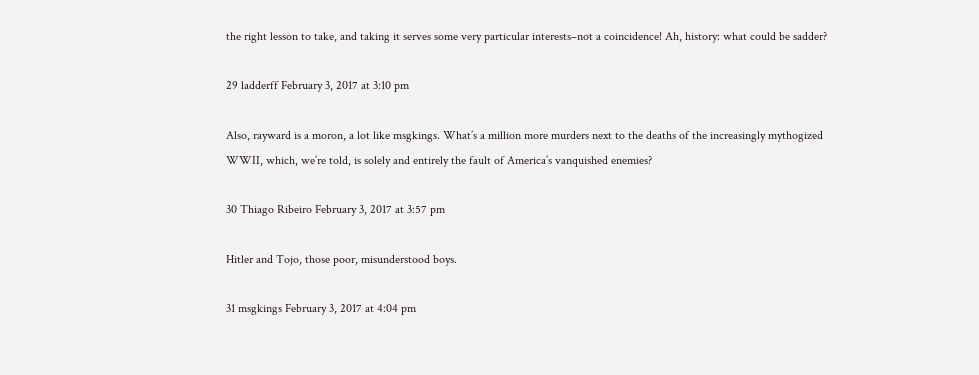the right lesson to take, and taking it serves some very particular interests–not a coincidence! Ah, history: what could be sadder?

29 ladderff February 3, 2017 at 3:10 pm

Also, rayward is a moron, a lot like msgkings. What’s a million more murders next to the deaths of the increasingly mythogized WWII, which, we’re told, is solely and entirely the fault of America’s vanquished enemies?

30 Thiago Ribeiro February 3, 2017 at 3:57 pm

Hitler and Tojo, those poor, misunderstood boys.

31 msgkings February 3, 2017 at 4:04 pm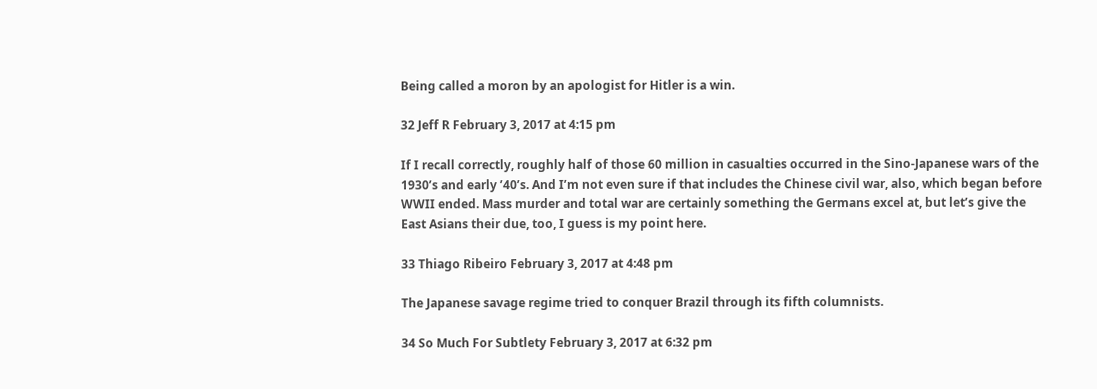Being called a moron by an apologist for Hitler is a win.

32 Jeff R February 3, 2017 at 4:15 pm

If I recall correctly, roughly half of those 60 million in casualties occurred in the Sino-Japanese wars of the 1930’s and early ’40’s. And I’m not even sure if that includes the Chinese civil war, also, which began before WWII ended. Mass murder and total war are certainly something the Germans excel at, but let’s give the East Asians their due, too, I guess is my point here.

33 Thiago Ribeiro February 3, 2017 at 4:48 pm

The Japanese savage regime tried to conquer Brazil through its fifth columnists.

34 So Much For Subtlety February 3, 2017 at 6:32 pm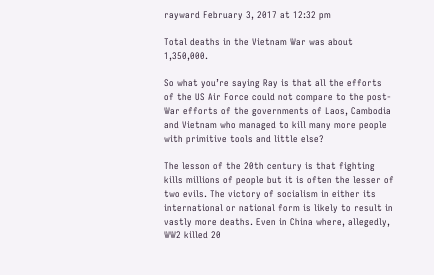rayward February 3, 2017 at 12:32 pm

Total deaths in the Vietnam War was about 1,350,000.

So what you’re saying Ray is that all the efforts of the US Air Force could not compare to the post-War efforts of the governments of Laos, Cambodia and Vietnam who managed to kill many more people with primitive tools and little else?

The lesson of the 20th century is that fighting kills millions of people but it is often the lesser of two evils. The victory of socialism in either its international or national form is likely to result in vastly more deaths. Even in China where, allegedly, WW2 killed 20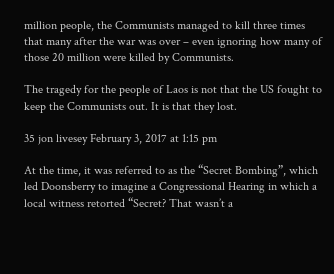million people, the Communists managed to kill three times that many after the war was over – even ignoring how many of those 20 million were killed by Communists.

The tragedy for the people of Laos is not that the US fought to keep the Communists out. It is that they lost.

35 jon livesey February 3, 2017 at 1:15 pm

At the time, it was referred to as the “Secret Bombing”, which led Doonsberry to imagine a Congressional Hearing in which a local witness retorted “Secret? That wasn’t a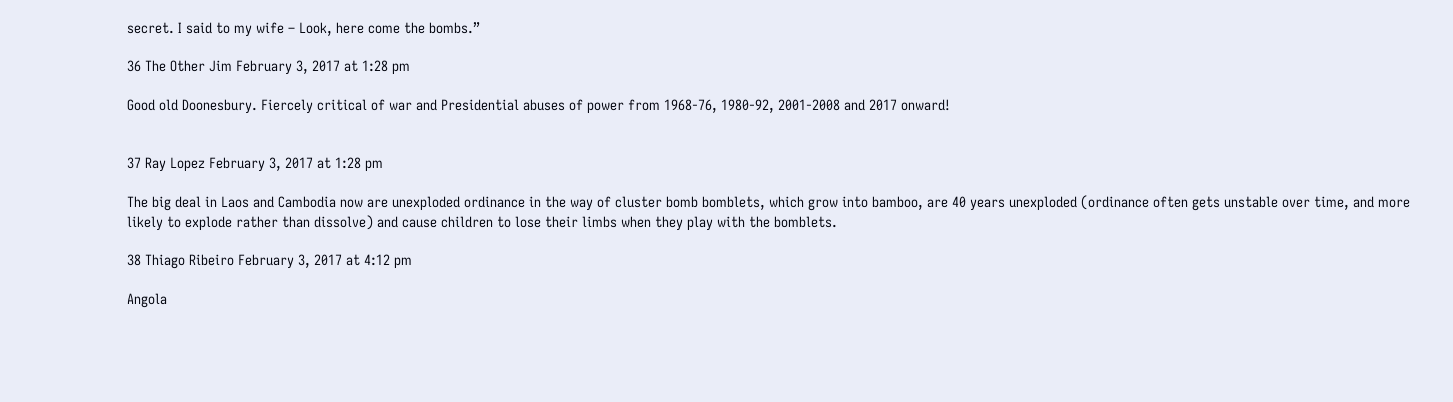secret. I said to my wife – Look, here come the bombs.”

36 The Other Jim February 3, 2017 at 1:28 pm

Good old Doonesbury. Fiercely critical of war and Presidential abuses of power from 1968-76, 1980-92, 2001-2008 and 2017 onward!


37 Ray Lopez February 3, 2017 at 1:28 pm

The big deal in Laos and Cambodia now are unexploded ordinance in the way of cluster bomb bomblets, which grow into bamboo, are 40 years unexploded (ordinance often gets unstable over time, and more likely to explode rather than dissolve) and cause children to lose their limbs when they play with the bomblets.

38 Thiago Ribeiro February 3, 2017 at 4:12 pm

Angola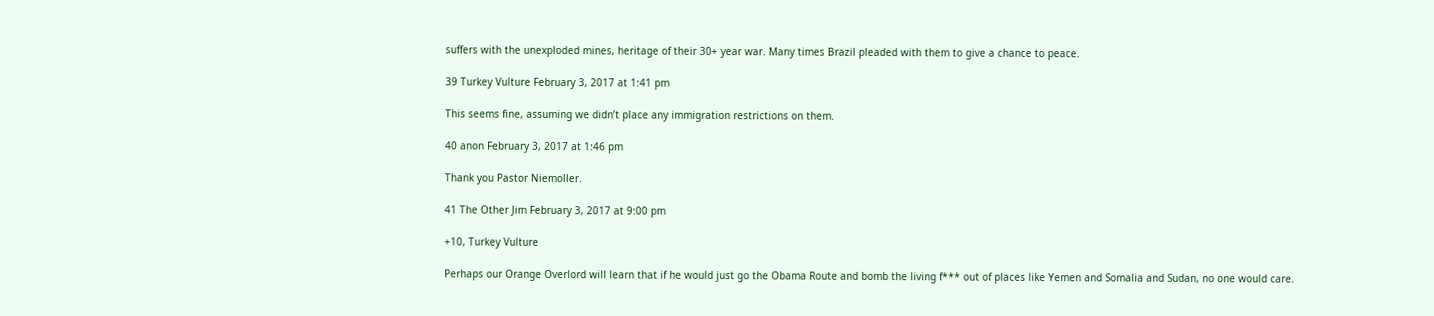suffers with the unexploded mines, heritage of their 30+ year war. Many times Brazil pleaded with them to give a chance to peace.

39 Turkey Vulture February 3, 2017 at 1:41 pm

This seems fine, assuming we didn’t place any immigration restrictions on them.

40 anon February 3, 2017 at 1:46 pm

Thank you Pastor Niemoller.

41 The Other Jim February 3, 2017 at 9:00 pm

+10, Turkey Vulture

Perhaps our Orange Overlord will learn that if he would just go the Obama Route and bomb the living f*** out of places like Yemen and Somalia and Sudan, no one would care.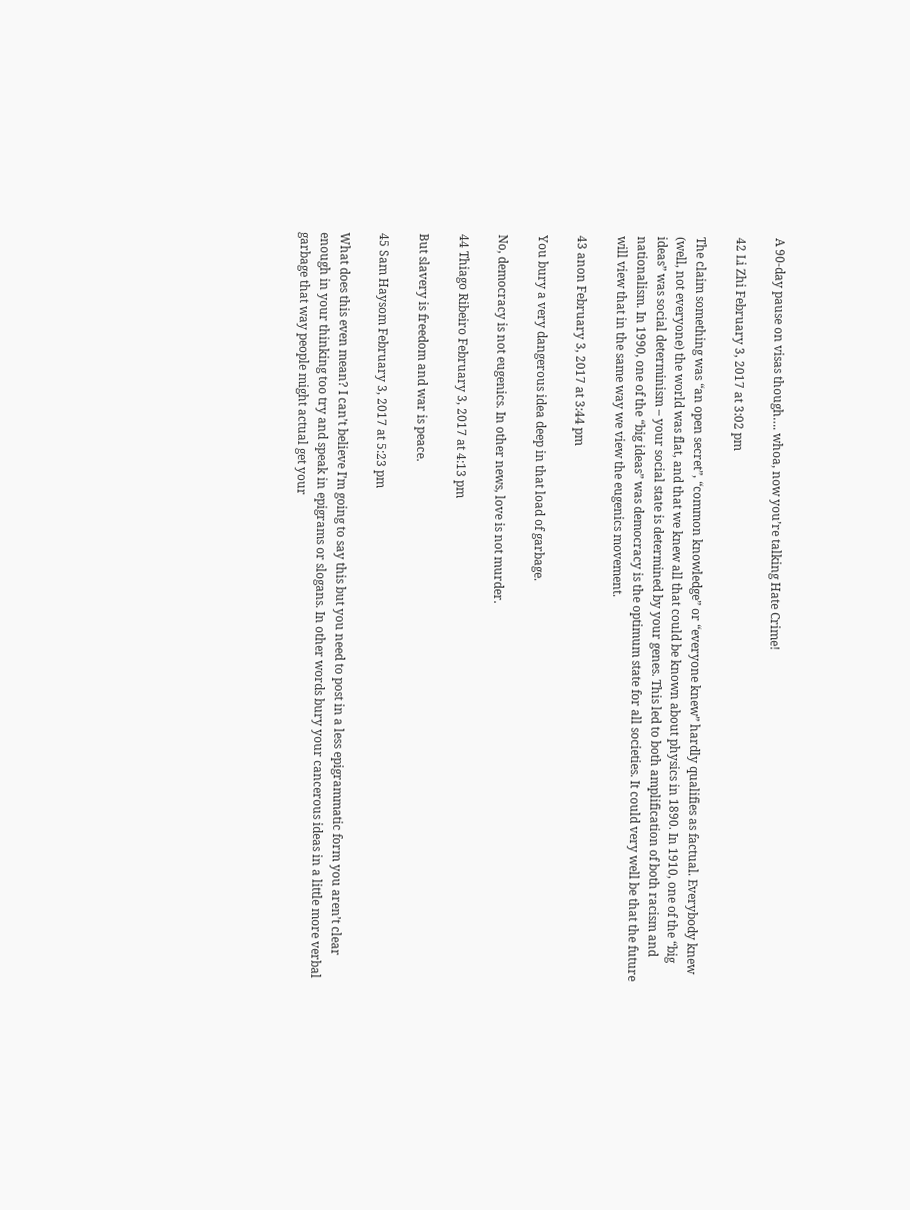A 90-day pause on visas though…. whoa, now you’re talking Hate Crime!

42 Li Zhi February 3, 2017 at 3:02 pm

The claim something was “an open secret”, “common knowledge” or “everyone knew” hardly qualifies as factual. Everybody knew (well, not everyone) the world was flat, and that we knew all that could be known about physics in 1890. In 1910, one of the “big ideas” was social determinism – your social state is determined by your genes. This led to both amplification of both racism and nationalism. In 1990, one of the “big ideas” was democracy is the optimum state for all societies. It could very well be that the future will view that in the same way we view the eugenics movement.

43 anon February 3, 2017 at 3:44 pm

You bury a very dangerous idea deep in that load of garbage.

No, democracy is not eugenics. In other news, love is not murder.

44 Thiago Ribeiro February 3, 2017 at 4:13 pm

But slavery is freedom and war is peace.

45 Sam Haysom February 3, 2017 at 5:23 pm

What does this even mean? I can’t believe I’m going to say this but you need to post in a less epigrammatic form you aren’t clear enough in your thinking too try and speak in epigrams or slogans. In other words bury your cancerous ideas in a little more verbal garbage that way people might actual get your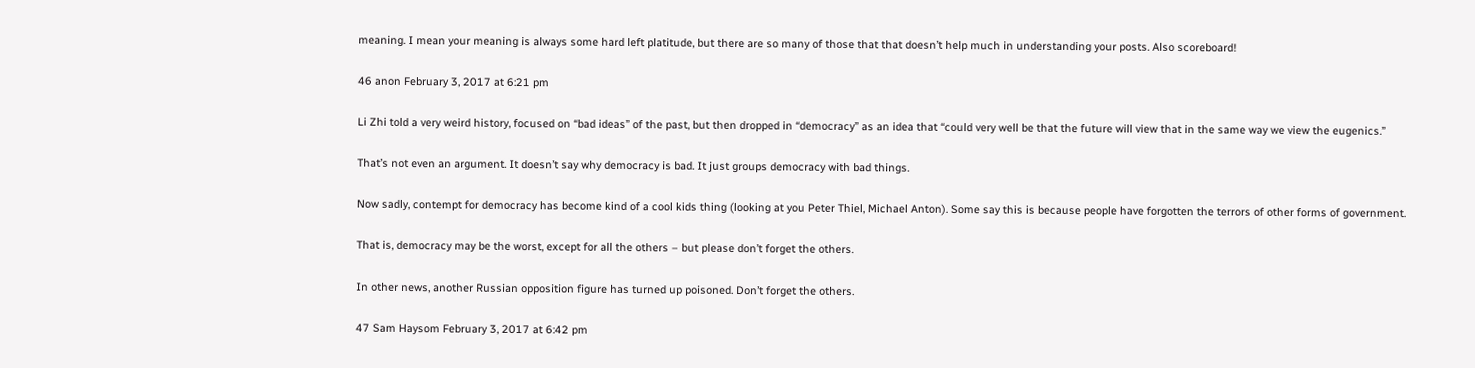meaning. I mean your meaning is always some hard left platitude, but there are so many of those that that doesn’t help much in understanding your posts. Also scoreboard!

46 anon February 3, 2017 at 6:21 pm

Li Zhi told a very weird history, focused on “bad ideas” of the past, but then dropped in “democracy” as an idea that “could very well be that the future will view that in the same way we view the eugenics.”

That’s not even an argument. It doesn’t say why democracy is bad. It just groups democracy with bad things.

Now sadly, contempt for democracy has become kind of a cool kids thing (looking at you Peter Thiel, Michael Anton). Some say this is because people have forgotten the terrors of other forms of government.

That is, democracy may be the worst, except for all the others – but please don’t forget the others.

In other news, another Russian opposition figure has turned up poisoned. Don’t forget the others.

47 Sam Haysom February 3, 2017 at 6:42 pm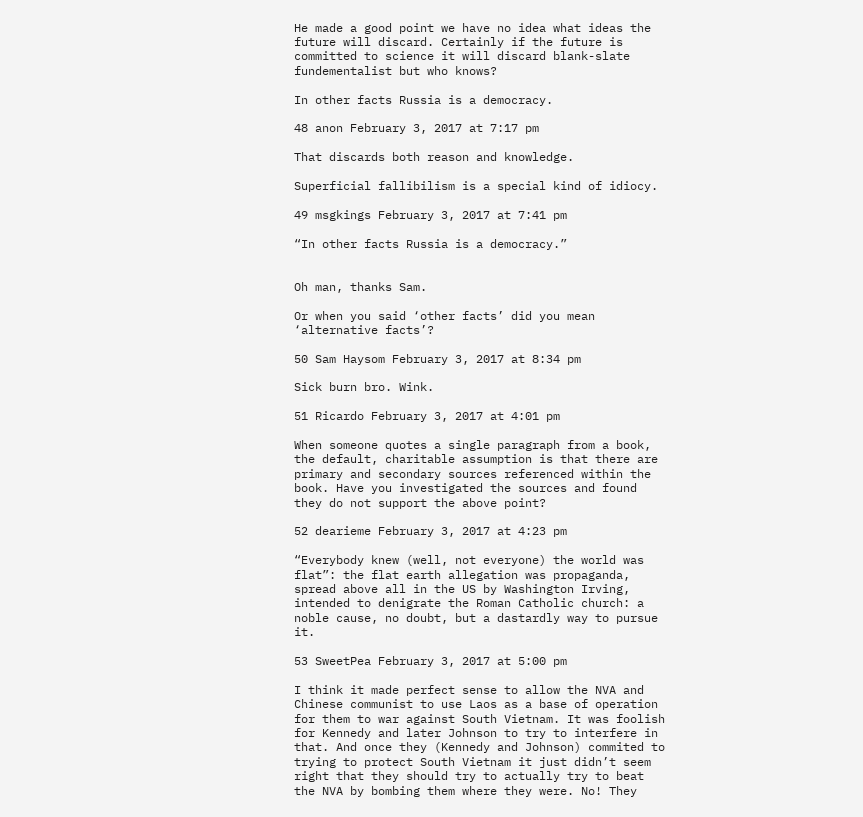He made a good point we have no idea what ideas the future will discard. Certainly if the future is committed to science it will discard blank-slate fundementalist but who knows?

In other facts Russia is a democracy.

48 anon February 3, 2017 at 7:17 pm

That discards both reason and knowledge.

Superficial fallibilism is a special kind of idiocy.

49 msgkings February 3, 2017 at 7:41 pm

“In other facts Russia is a democracy.”


Oh man, thanks Sam.

Or when you said ‘other facts’ did you mean ‘alternative facts’?

50 Sam Haysom February 3, 2017 at 8:34 pm

Sick burn bro. Wink.

51 Ricardo February 3, 2017 at 4:01 pm

When someone quotes a single paragraph from a book, the default, charitable assumption is that there are primary and secondary sources referenced within the book. Have you investigated the sources and found they do not support the above point?

52 dearieme February 3, 2017 at 4:23 pm

“Everybody knew (well, not everyone) the world was flat”: the flat earth allegation was propaganda, spread above all in the US by Washington Irving, intended to denigrate the Roman Catholic church: a noble cause, no doubt, but a dastardly way to pursue it.

53 SweetPea February 3, 2017 at 5:00 pm

I think it made perfect sense to allow the NVA and Chinese communist to use Laos as a base of operation for them to war against South Vietnam. It was foolish for Kennedy and later Johnson to try to interfere in that. And once they (Kennedy and Johnson) commited to trying to protect South Vietnam it just didn’t seem right that they should try to actually try to beat the NVA by bombing them where they were. No! They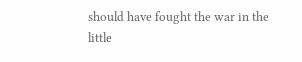should have fought the war in the little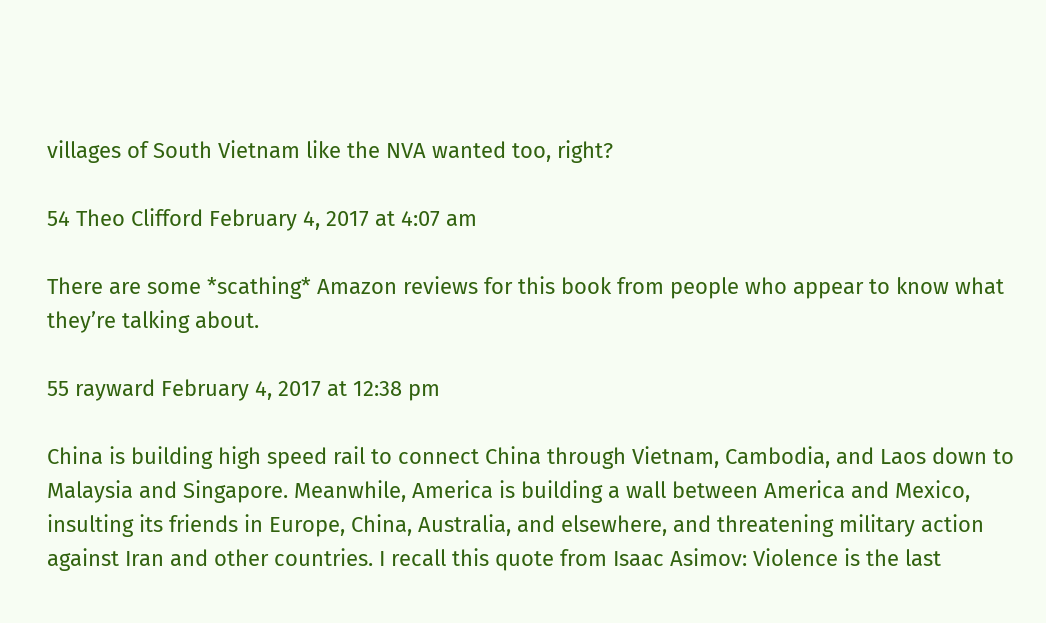villages of South Vietnam like the NVA wanted too, right?

54 Theo Clifford February 4, 2017 at 4:07 am

There are some *scathing* Amazon reviews for this book from people who appear to know what they’re talking about.

55 rayward February 4, 2017 at 12:38 pm

China is building high speed rail to connect China through Vietnam, Cambodia, and Laos down to Malaysia and Singapore. Meanwhile, America is building a wall between America and Mexico, insulting its friends in Europe, China, Australia, and elsewhere, and threatening military action against Iran and other countries. I recall this quote from Isaac Asimov: Violence is the last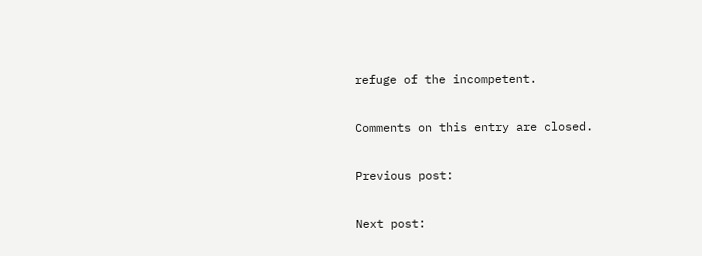refuge of the incompetent.

Comments on this entry are closed.

Previous post:

Next post: